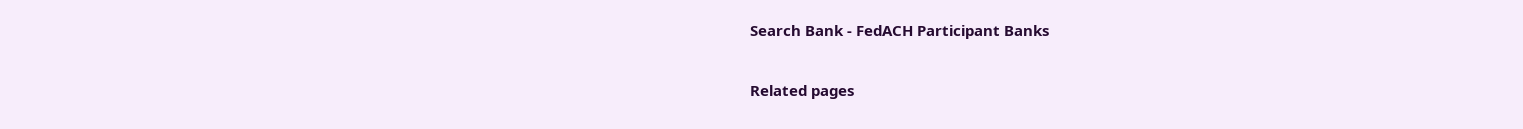Search Bank - FedACH Participant Banks

Related pages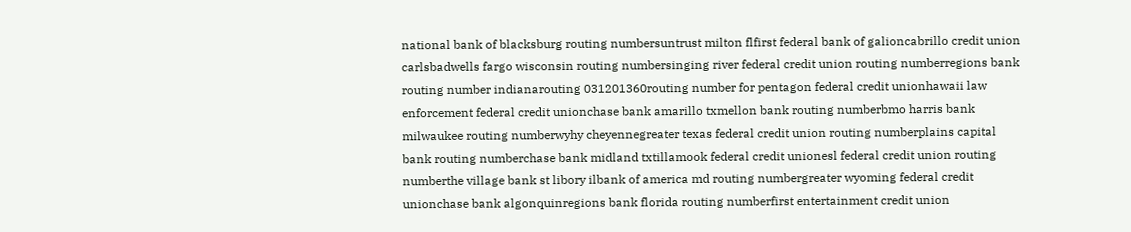national bank of blacksburg routing numbersuntrust milton flfirst federal bank of galioncabrillo credit union carlsbadwells fargo wisconsin routing numbersinging river federal credit union routing numberregions bank routing number indianarouting 031201360routing number for pentagon federal credit unionhawaii law enforcement federal credit unionchase bank amarillo txmellon bank routing numberbmo harris bank milwaukee routing numberwyhy cheyennegreater texas federal credit union routing numberplains capital bank routing numberchase bank midland txtillamook federal credit unionesl federal credit union routing numberthe village bank st libory ilbank of america md routing numbergreater wyoming federal credit unionchase bank algonquinregions bank florida routing numberfirst entertainment credit union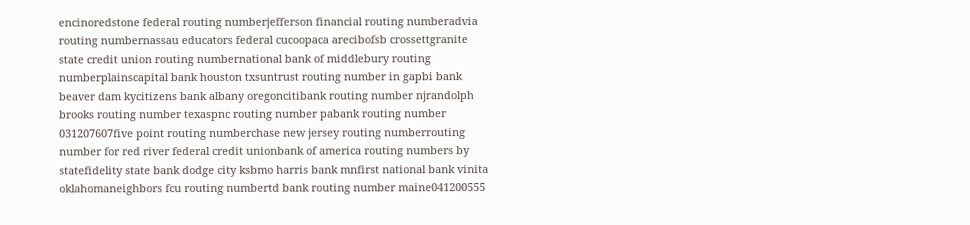encinoredstone federal routing numberjefferson financial routing numberadvia routing numbernassau educators federal cucoopaca arecibofsb crossettgranite state credit union routing numbernational bank of middlebury routing numberplainscapital bank houston txsuntrust routing number in gapbi bank beaver dam kycitizens bank albany oregoncitibank routing number njrandolph brooks routing number texaspnc routing number pabank routing number 031207607five point routing numberchase new jersey routing numberrouting number for red river federal credit unionbank of america routing numbers by statefidelity state bank dodge city ksbmo harris bank mnfirst national bank vinita oklahomaneighbors fcu routing numbertd bank routing number maine041200555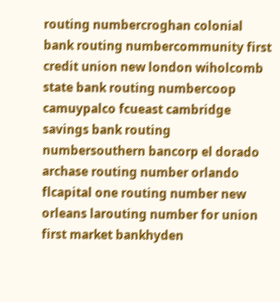routing numbercroghan colonial bank routing numbercommunity first credit union new london wiholcomb state bank routing numbercoop camuypalco fcueast cambridge savings bank routing numbersouthern bancorp el dorado archase routing number orlando flcapital one routing number new orleans larouting number for union first market bankhyden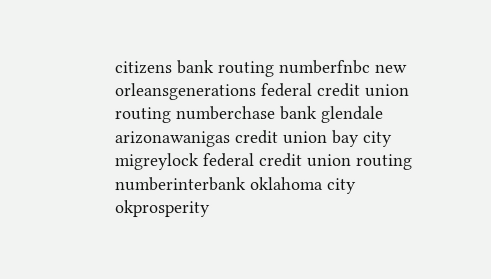citizens bank routing numberfnbc new orleansgenerations federal credit union routing numberchase bank glendale arizonawanigas credit union bay city migreylock federal credit union routing numberinterbank oklahoma city okprosperity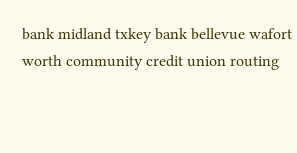bank midland txkey bank bellevue wafort worth community credit union routing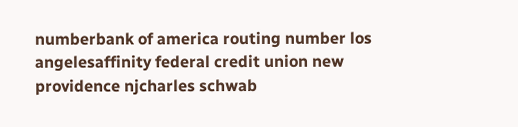numberbank of america routing number los angelesaffinity federal credit union new providence njcharles schwab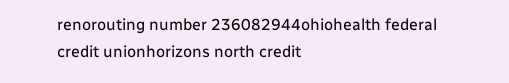renorouting number 236082944ohiohealth federal credit unionhorizons north credit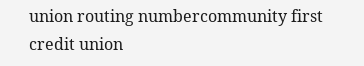union routing numbercommunity first credit union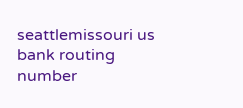seattlemissouri us bank routing number